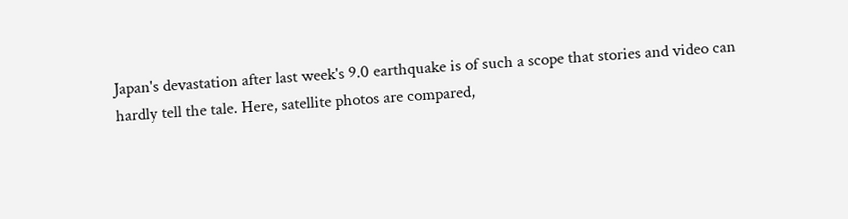Japan's devastation after last week's 9.0 earthquake is of such a scope that stories and video can hardly tell the tale. Here, satellite photos are compared,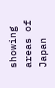showing areas of Japan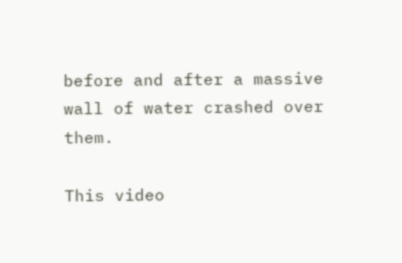before and after a massive wall of water crashed over them.

This video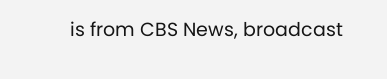is from CBS News, broadcast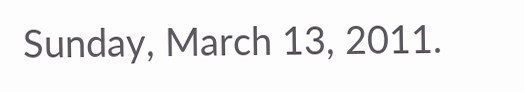Sunday, March 13, 2011.